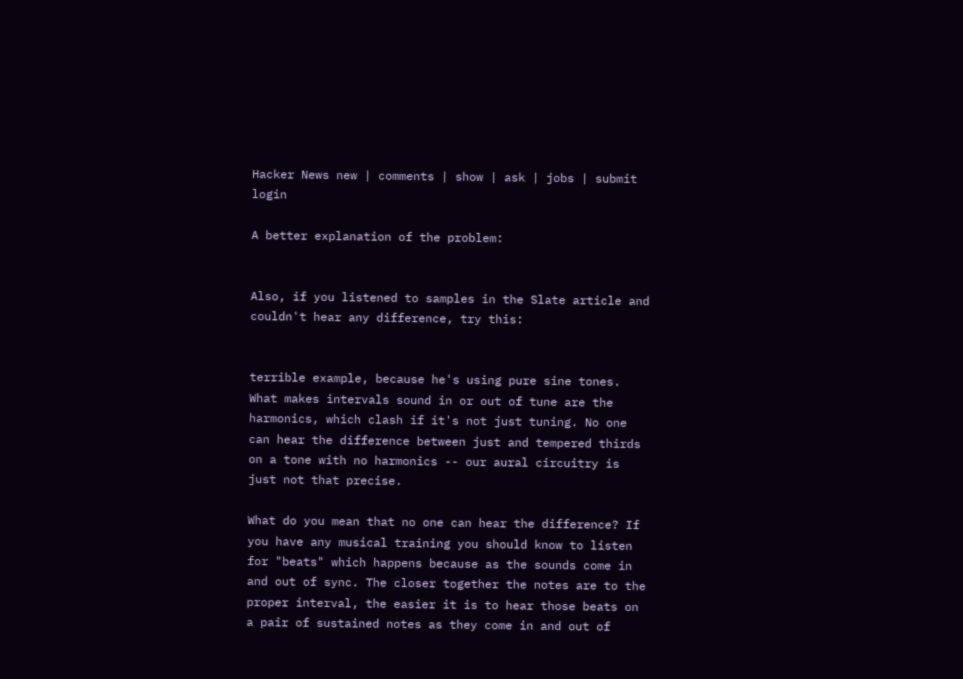Hacker News new | comments | show | ask | jobs | submit login

A better explanation of the problem:


Also, if you listened to samples in the Slate article and couldn't hear any difference, try this:


terrible example, because he's using pure sine tones. What makes intervals sound in or out of tune are the harmonics, which clash if it's not just tuning. No one can hear the difference between just and tempered thirds on a tone with no harmonics -- our aural circuitry is just not that precise.

What do you mean that no one can hear the difference? If you have any musical training you should know to listen for "beats" which happens because as the sounds come in and out of sync. The closer together the notes are to the proper interval, the easier it is to hear those beats on a pair of sustained notes as they come in and out of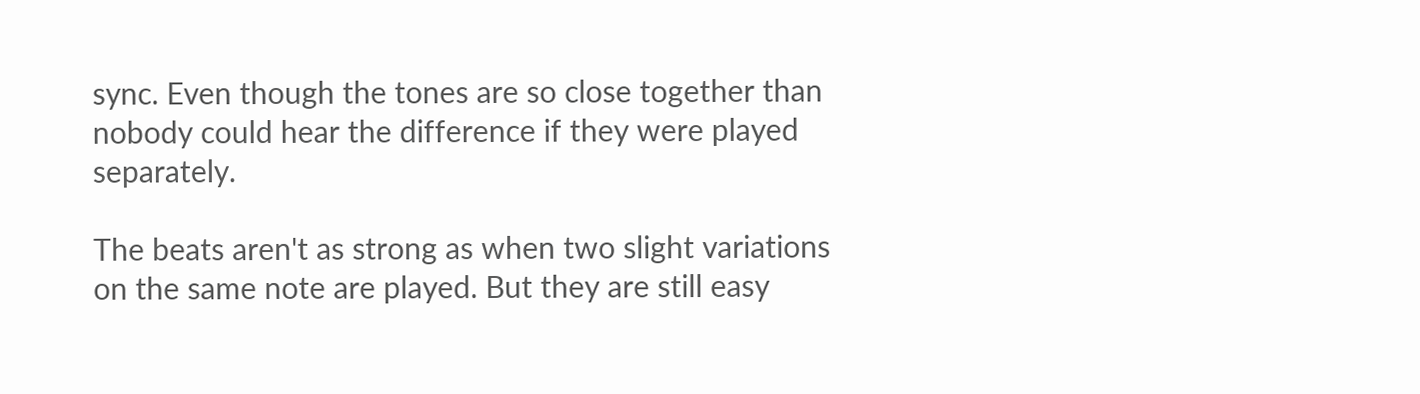sync. Even though the tones are so close together than nobody could hear the difference if they were played separately.

The beats aren't as strong as when two slight variations on the same note are played. But they are still easy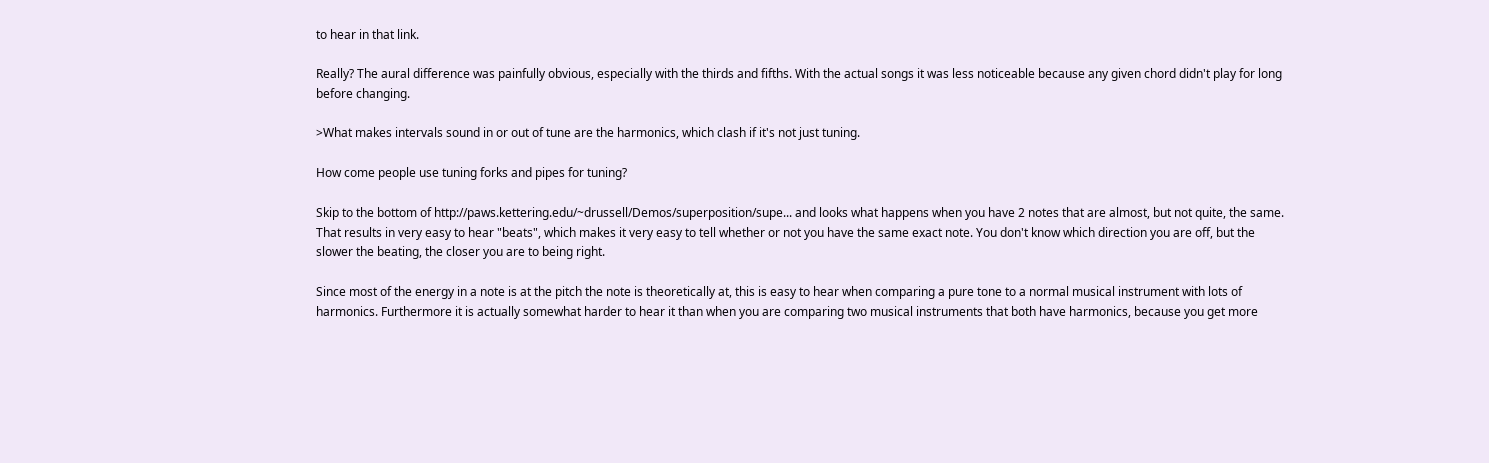to hear in that link.

Really? The aural difference was painfully obvious, especially with the thirds and fifths. With the actual songs it was less noticeable because any given chord didn't play for long before changing.

>What makes intervals sound in or out of tune are the harmonics, which clash if it's not just tuning.

How come people use tuning forks and pipes for tuning?

Skip to the bottom of http://paws.kettering.edu/~drussell/Demos/superposition/supe... and looks what happens when you have 2 notes that are almost, but not quite, the same. That results in very easy to hear "beats", which makes it very easy to tell whether or not you have the same exact note. You don't know which direction you are off, but the slower the beating, the closer you are to being right.

Since most of the energy in a note is at the pitch the note is theoretically at, this is easy to hear when comparing a pure tone to a normal musical instrument with lots of harmonics. Furthermore it is actually somewhat harder to hear it than when you are comparing two musical instruments that both have harmonics, because you get more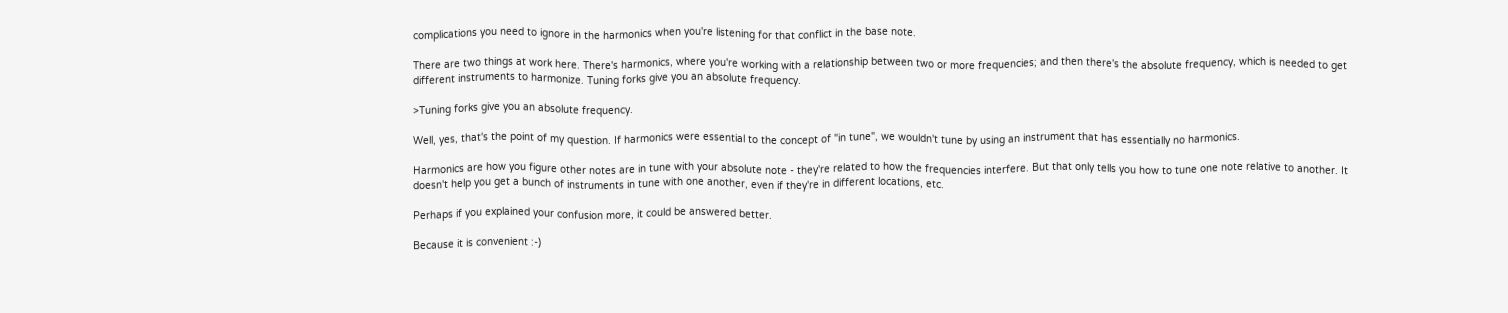complications you need to ignore in the harmonics when you're listening for that conflict in the base note.

There are two things at work here. There's harmonics, where you're working with a relationship between two or more frequencies; and then there's the absolute frequency, which is needed to get different instruments to harmonize. Tuning forks give you an absolute frequency.

>Tuning forks give you an absolute frequency.

Well, yes, that's the point of my question. If harmonics were essential to the concept of "in tune", we wouldn't tune by using an instrument that has essentially no harmonics.

Harmonics are how you figure other notes are in tune with your absolute note - they're related to how the frequencies interfere. But that only tells you how to tune one note relative to another. It doesn't help you get a bunch of instruments in tune with one another, even if they're in different locations, etc.

Perhaps if you explained your confusion more, it could be answered better.

Because it is convenient :-)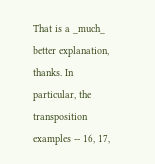That is a _much_ better explanation, thanks. In particular, the transposition examples -- 16, 17,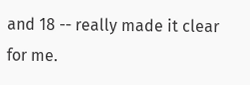and 18 -- really made it clear for me.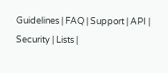Guidelines | FAQ | Support | API | Security | Lists |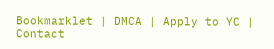Bookmarklet | DMCA | Apply to YC | Contact